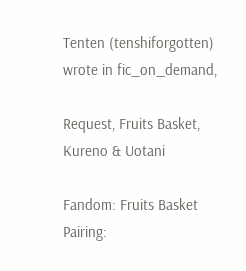Tenten (tenshiforgotten) wrote in fic_on_demand,

Request, Fruits Basket, Kureno & Uotani

Fandom: Fruits Basket
Pairing: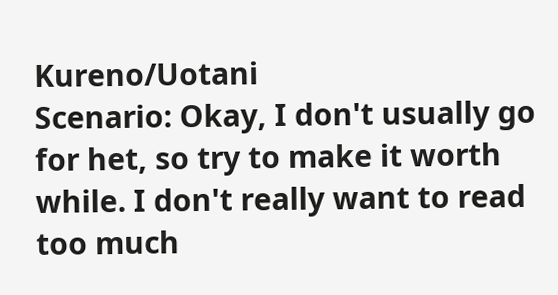Kureno/Uotani
Scenario: Okay, I don't usually go for het, so try to make it worth while. I don't really want to read too much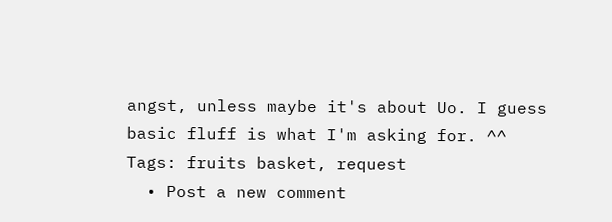angst, unless maybe it's about Uo. I guess basic fluff is what I'm asking for. ^^
Tags: fruits basket, request
  • Post a new comment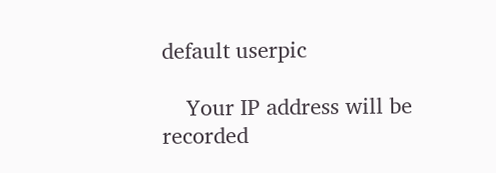default userpic

    Your IP address will be recorded